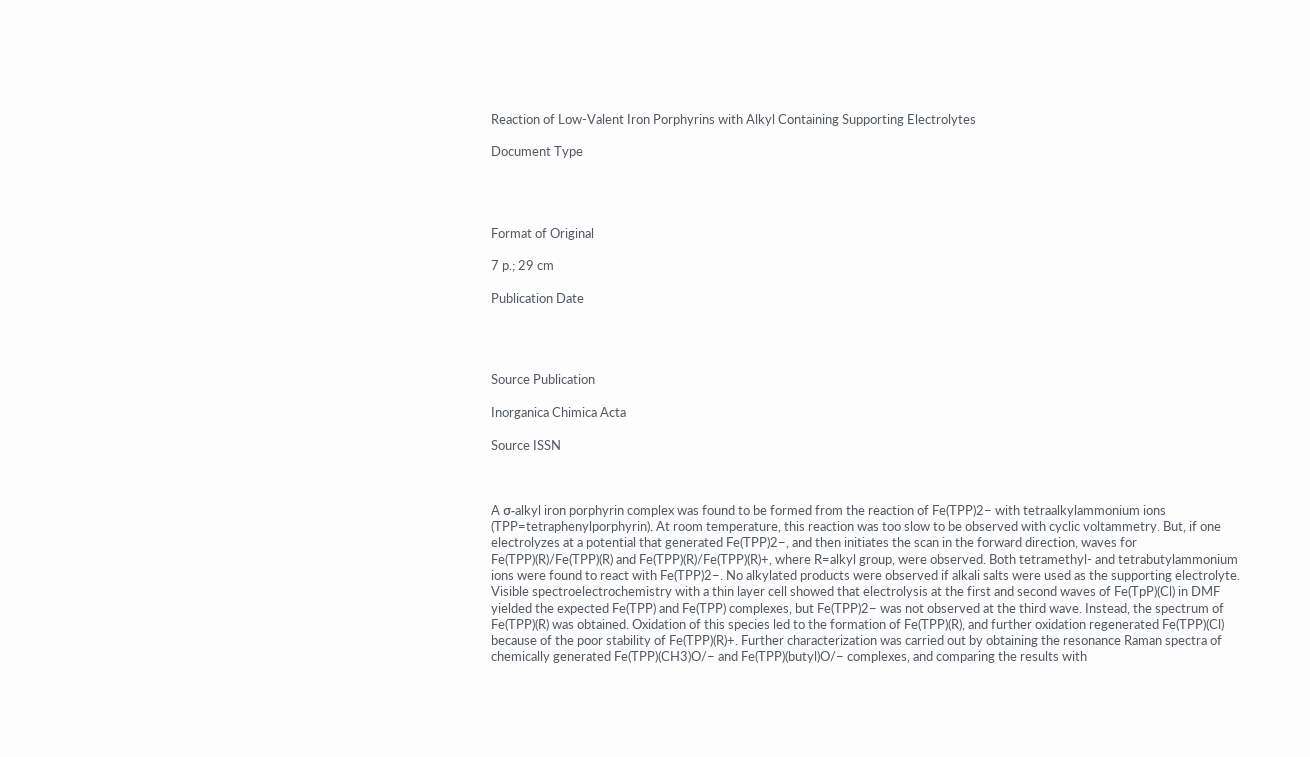Reaction of Low-Valent Iron Porphyrins with Alkyl Containing Supporting Electrolytes

Document Type




Format of Original

7 p.; 29 cm

Publication Date




Source Publication

Inorganica Chimica Acta

Source ISSN



A σ-alkyl iron porphyrin complex was found to be formed from the reaction of Fe(TPP)2− with tetraalkylammonium ions (TPP=tetraphenylporphyrin). At room temperature, this reaction was too slow to be observed with cyclic voltammetry. But, if one electrolyzes at a potential that generated Fe(TPP)2−, and then initiates the scan in the forward direction, waves for Fe(TPP)(R)/Fe(TPP)(R) and Fe(TPP)(R)/Fe(TPP)(R)+, where R=alkyl group, were observed. Both tetramethyl- and tetrabutylammonium ions were found to react with Fe(TPP)2−. No alkylated products were observed if alkali salts were used as the supporting electrolyte. Visible spectroelectrochemistry with a thin layer cell showed that electrolysis at the first and second waves of Fe(TpP)(Cl) in DMF yielded the expected Fe(TPP) and Fe(TPP) complexes, but Fe(TPP)2− was not observed at the third wave. Instead, the spectrum of Fe(TPP)(R) was obtained. Oxidation of this species led to the formation of Fe(TPP)(R), and further oxidation regenerated Fe(TPP)(Cl) because of the poor stability of Fe(TPP)(R)+. Further characterization was carried out by obtaining the resonance Raman spectra of chemically generated Fe(TPP)(CH3)O/− and Fe(TPP)(butyl)O/− complexes, and comparing the results with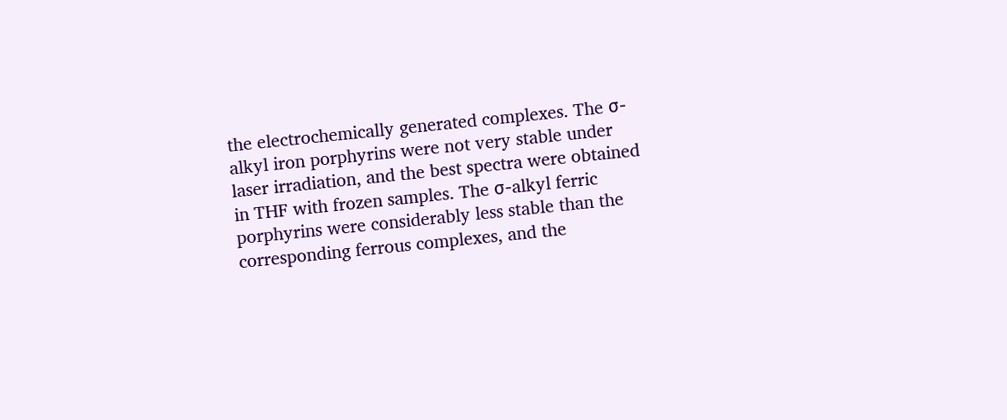the electrochemically generated complexes. The σ-alkyl iron porphyrins were not very stable under laser irradiation, and the best spectra were obtained in THF with frozen samples. The σ-alkyl ferric porphyrins were considerably less stable than the corresponding ferrous complexes, and the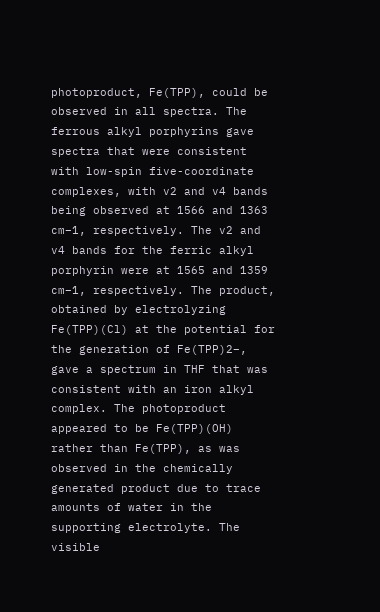photoproduct, Fe(TPP), could be observed in all spectra. The ferrous alkyl porphyrins gave spectra that were consistent with low-spin five-coordinate complexes, with v2 and v4 bands being observed at 1566 and 1363 cm−1, respectively. The v2 and v4 bands for the ferric alkyl porphyrin were at 1565 and 1359 cm−1, respectively. The product, obtained by electrolyzing Fe(TPP)(Cl) at the potential for the generation of Fe(TPP)2−, gave a spectrum in THF that was consistent with an iron alkyl complex. The photoproduct appeared to be Fe(TPP)(OH) rather than Fe(TPP), as was observed in the chemically generated product due to trace amounts of water in the supporting electrolyte. The visible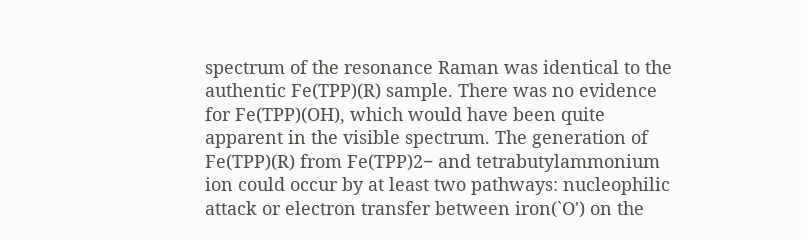spectrum of the resonance Raman was identical to the authentic Fe(TPP)(R) sample. There was no evidence for Fe(TPP)(OH), which would have been quite apparent in the visible spectrum. The generation of Fe(TPP)(R) from Fe(TPP)2− and tetrabutylammonium ion could occur by at least two pathways: nucleophilic attack or electron transfer between iron(`O') on the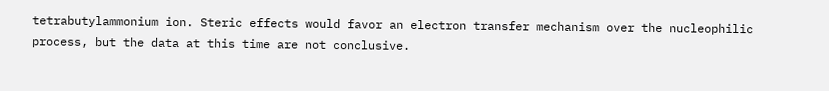tetrabutylammonium ion. Steric effects would favor an electron transfer mechanism over the nucleophilic process, but the data at this time are not conclusive.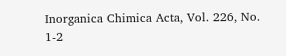Inorganica Chimica Acta, Vol. 226, No. 1-2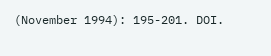(November 1994): 195-201. DOI.